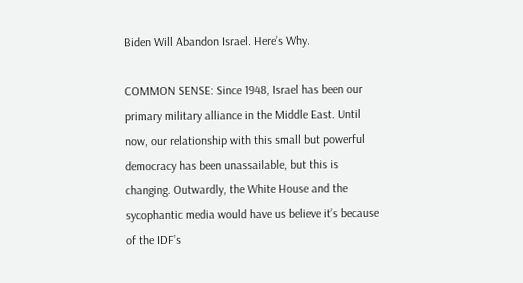Biden Will Abandon Israel. Here’s Why.

COMMON SENSE: Since 1948, Israel has been our primary military alliance in the Middle East. Until now, our relationship with this small but powerful democracy has been unassailable, but this is changing. Outwardly, the White House and the sycophantic media would have us believe it’s because of the IDF’s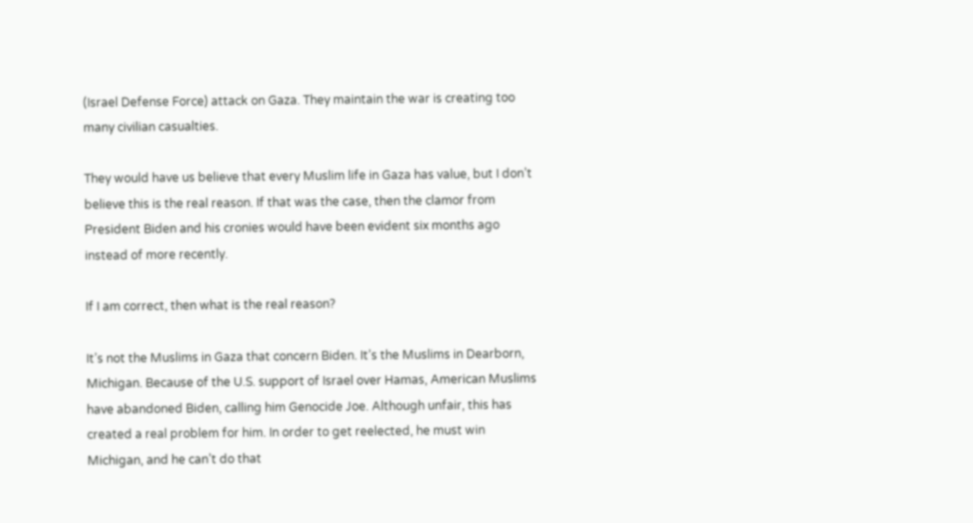(Israel Defense Force) attack on Gaza. They maintain the war is creating too many civilian casualties.

They would have us believe that every Muslim life in Gaza has value, but I don’t believe this is the real reason. If that was the case, then the clamor from President Biden and his cronies would have been evident six months ago instead of more recently.

If I am correct, then what is the real reason?

It’s not the Muslims in Gaza that concern Biden. It’s the Muslims in Dearborn, Michigan. Because of the U.S. support of Israel over Hamas, American Muslims have abandoned Biden, calling him Genocide Joe. Although unfair, this has created a real problem for him. In order to get reelected, he must win Michigan, and he can’t do that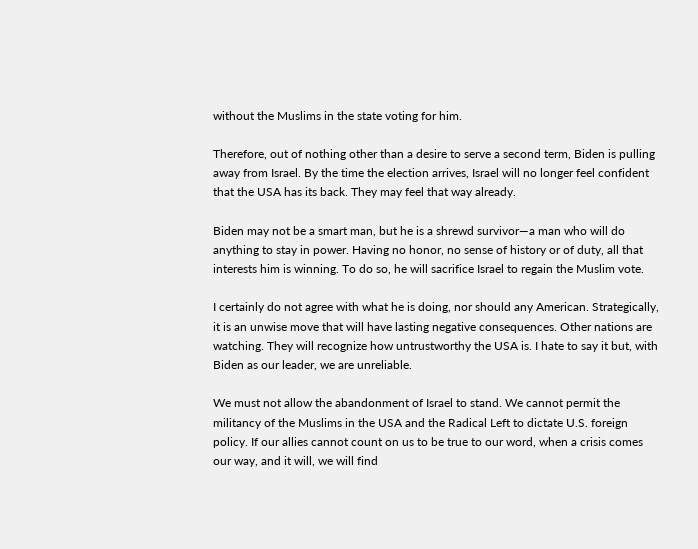without the Muslims in the state voting for him.

Therefore, out of nothing other than a desire to serve a second term, Biden is pulling away from Israel. By the time the election arrives, Israel will no longer feel confident that the USA has its back. They may feel that way already.

Biden may not be a smart man, but he is a shrewd survivor—a man who will do anything to stay in power. Having no honor, no sense of history or of duty, all that interests him is winning. To do so, he will sacrifice Israel to regain the Muslim vote.

I certainly do not agree with what he is doing, nor should any American. Strategically, it is an unwise move that will have lasting negative consequences. Other nations are watching. They will recognize how untrustworthy the USA is. I hate to say it but, with Biden as our leader, we are unreliable.

We must not allow the abandonment of Israel to stand. We cannot permit the militancy of the Muslims in the USA and the Radical Left to dictate U.S. foreign policy. If our allies cannot count on us to be true to our word, when a crisis comes our way, and it will, we will find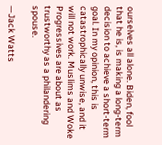ourselves all alone. Biden, fool that he is, is making a long-term decision to achieve a short-term goal. In my opinion, this is catastrophically unwise, and it will not work. Muslims and Woke Progressives are about as trustworthy as a philandering spouse.

—Jack Watts